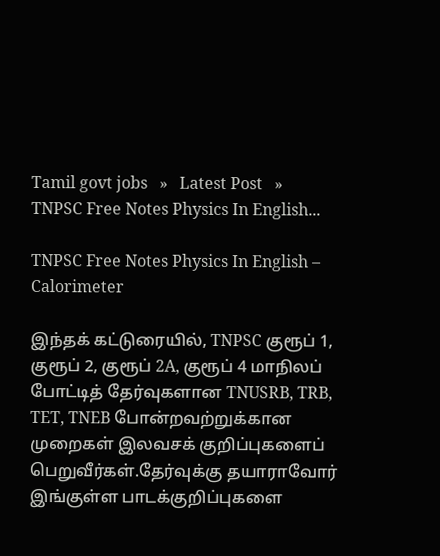Tamil govt jobs   »   Latest Post   »   TNPSC Free Notes Physics In English...

TNPSC Free Notes Physics In English – Calorimeter

இந்தக் கட்டுரையில், TNPSC குரூப் 1, குரூப் 2, குரூப் 2A, குரூப் 4 மாநிலப் போட்டித் தேர்வுகளான TNUSRB, TRB, TET, TNEB போன்றவற்றுக்கான  முறைகள் இலவசக் குறிப்புகளைப் பெறுவீர்கள்.தேர்வுக்கு தயாராவோர் இங்குள்ள பாடக்குறிப்புகளை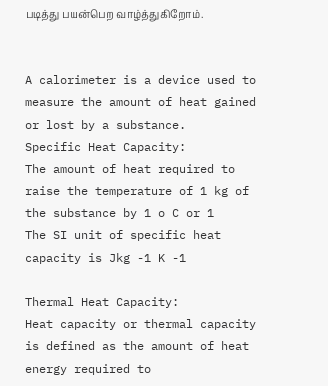படித்து பயன்பெற வாழ்த்துகிறோம்.


A calorimeter is a device used to measure the amount of heat gained or lost by a substance.
Specific Heat Capacity:
The amount of heat required to raise the temperature of 1 kg of the substance by 1 o C or 1
The SI unit of specific heat capacity is Jkg -1 K -1

Thermal Heat Capacity:
Heat capacity or thermal capacity is defined as the amount of heat energy required to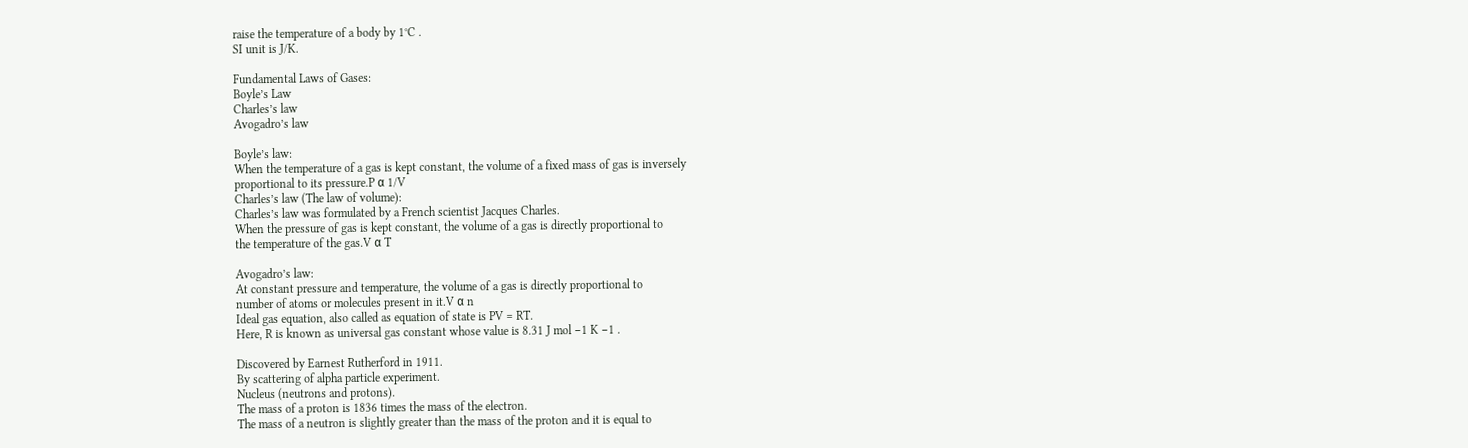raise the temperature of a body by 1°C .
SI unit is J/K.

Fundamental Laws of Gases:
Boyle’s Law
Charles’s law
Avogadro’s law

Boyle’s law:
When the temperature of a gas is kept constant, the volume of a fixed mass of gas is inversely
proportional to its pressure.P α 1/V
Charles’s law (The law of volume):
Charles’s law was formulated by a French scientist Jacques Charles.
When the pressure of gas is kept constant, the volume of a gas is directly proportional to
the temperature of the gas.V α T

Avogadro’s law:
At constant pressure and temperature, the volume of a gas is directly proportional to
number of atoms or molecules present in it.V α n
Ideal gas equation, also called as equation of state is PV = RT.
Here, R is known as universal gas constant whose value is 8.31 J mol −1 K −1 .

Discovered by Earnest Rutherford in 1911.
By scattering of alpha particle experiment.
Nucleus (neutrons and protons).
The mass of a proton is 1836 times the mass of the electron.
The mass of a neutron is slightly greater than the mass of the proton and it is equal to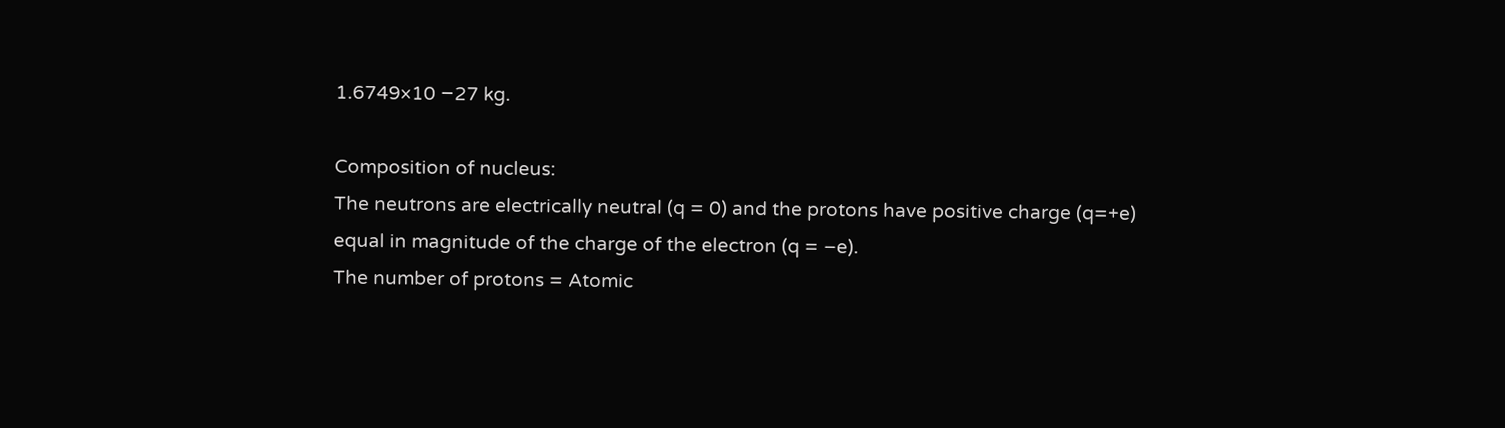1.6749×10 −27 kg.

Composition of nucleus:
The neutrons are electrically neutral (q = 0) and the protons have positive charge (q=+e)
equal in magnitude of the charge of the electron (q = –e).
The number of protons = Atomic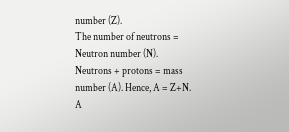number (Z).
The number of neutrons = Neutron number (N).
Neutrons + protons = mass number (A). Hence, A = Z+N.
A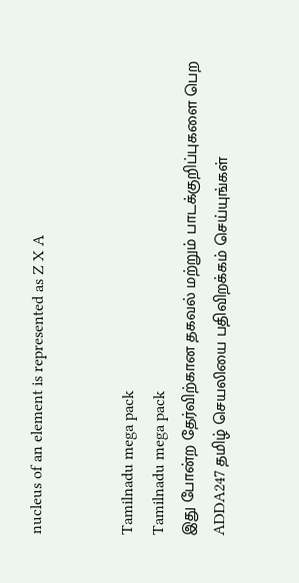nucleus of an element is represented as Z X A


Tamilnadu mega pack
Tamilnadu mega pack
இது போன்ற தேர்விற்கான தகவல் மற்றும் பாடக்குறிப்புகளை பெற ADDA247 தமிழ் செயலியை பதிவிறக்கம் செய்யுங்கள்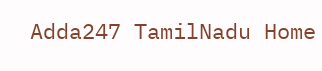Adda247 TamilNadu Home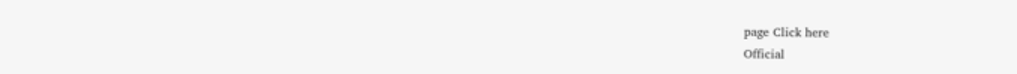page Click here
Official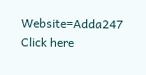Website=Adda247 Click here